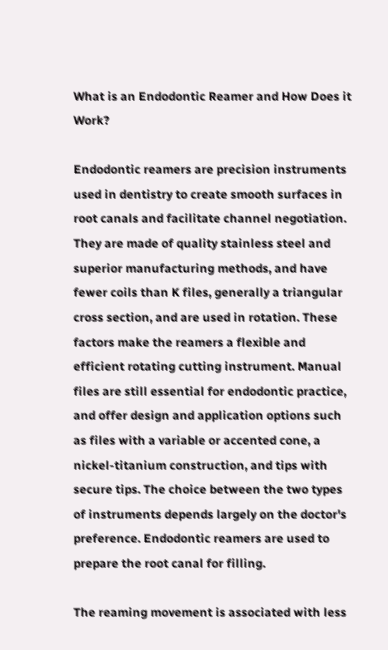What is an Endodontic Reamer and How Does it Work?

Endodontic reamers are precision instruments used in dentistry to create smooth surfaces in root canals and facilitate channel negotiation. They are made of quality stainless steel and superior manufacturing methods, and have fewer coils than K files, generally a triangular cross section, and are used in rotation. These factors make the reamers a flexible and efficient rotating cutting instrument. Manual files are still essential for endodontic practice, and offer design and application options such as files with a variable or accented cone, a nickel-titanium construction, and tips with secure tips. The choice between the two types of instruments depends largely on the doctor's preference. Endodontic reamers are used to prepare the root canal for filling.

The reaming movement is associated with less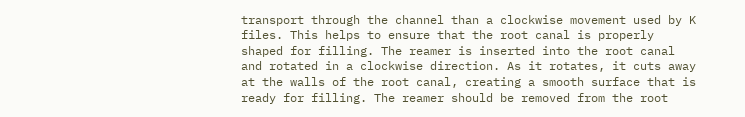transport through the channel than a clockwise movement used by K files. This helps to ensure that the root canal is properly shaped for filling. The reamer is inserted into the root canal and rotated in a clockwise direction. As it rotates, it cuts away at the walls of the root canal, creating a smooth surface that is ready for filling. The reamer should be removed from the root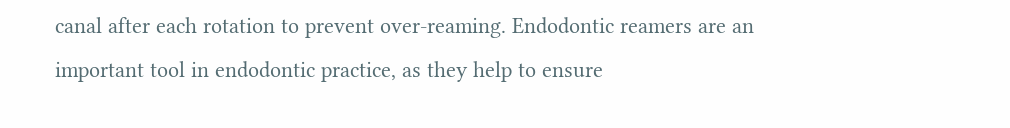canal after each rotation to prevent over-reaming. Endodontic reamers are an important tool in endodontic practice, as they help to ensure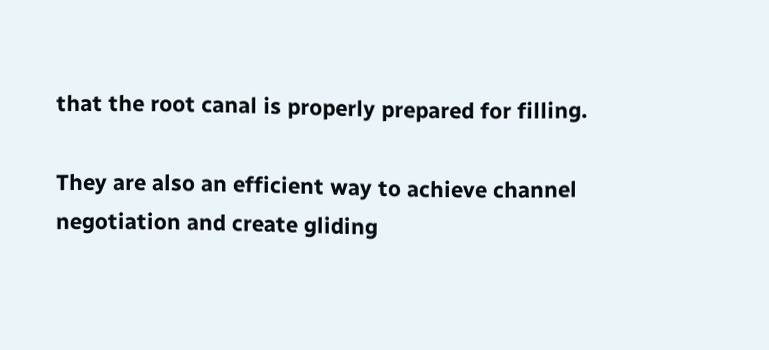that the root canal is properly prepared for filling.

They are also an efficient way to achieve channel negotiation and create gliding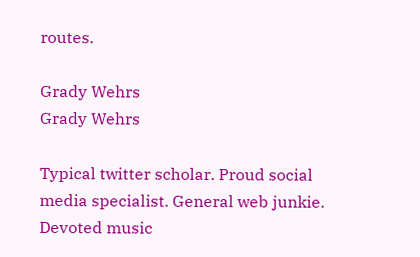routes.

Grady Wehrs
Grady Wehrs

Typical twitter scholar. Proud social media specialist. General web junkie. Devoted music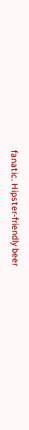fanatic. Hipster-friendly beer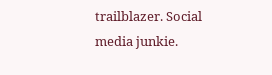trailblazer. Social media junkie.